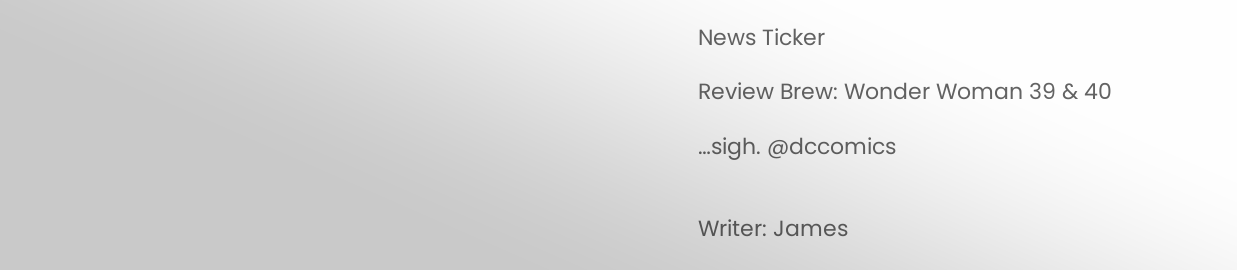News Ticker

Review Brew: Wonder Woman 39 & 40

…sigh. @dccomics


Writer: James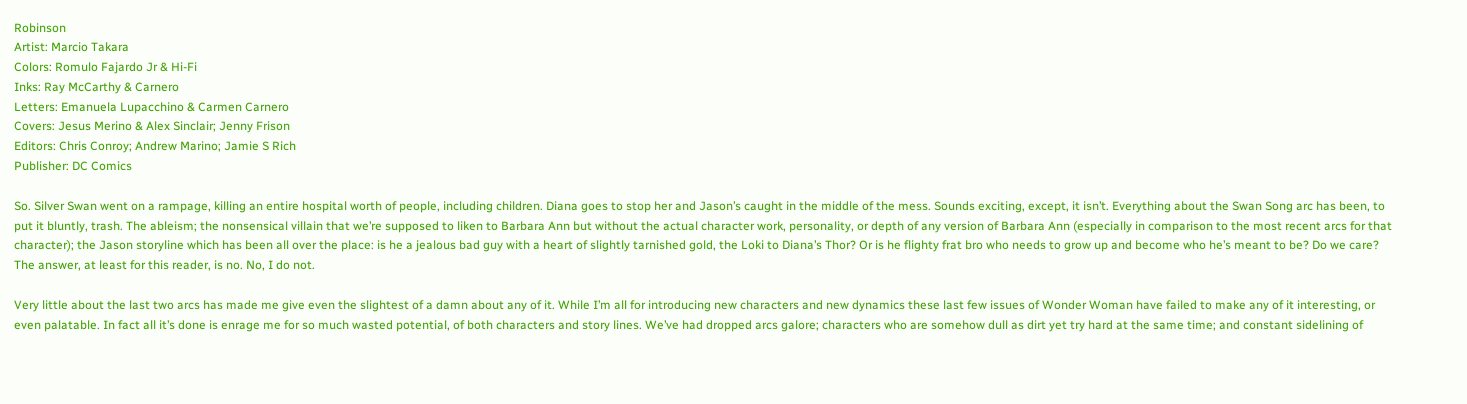Robinson
Artist: Marcio Takara
Colors: Romulo Fajardo Jr & Hi-Fi
Inks: Ray McCarthy & Carnero
Letters: Emanuela Lupacchino & Carmen Carnero
Covers: Jesus Merino & Alex Sinclair; Jenny Frison
Editors: Chris Conroy; Andrew Marino; Jamie S Rich
Publisher: DC Comics

So. Silver Swan went on a rampage, killing an entire hospital worth of people, including children. Diana goes to stop her and Jason’s caught in the middle of the mess. Sounds exciting, except, it isn’t. Everything about the Swan Song arc has been, to put it bluntly, trash. The ableism; the nonsensical villain that we’re supposed to liken to Barbara Ann but without the actual character work, personality, or depth of any version of Barbara Ann (especially in comparison to the most recent arcs for that character); the Jason storyline which has been all over the place: is he a jealous bad guy with a heart of slightly tarnished gold, the Loki to Diana’s Thor? Or is he flighty frat bro who needs to grow up and become who he’s meant to be? Do we care? The answer, at least for this reader, is no. No, I do not.

Very little about the last two arcs has made me give even the slightest of a damn about any of it. While I’m all for introducing new characters and new dynamics these last few issues of Wonder Woman have failed to make any of it interesting, or even palatable. In fact all it’s done is enrage me for so much wasted potential, of both characters and story lines. We’ve had dropped arcs galore; characters who are somehow dull as dirt yet try hard at the same time; and constant sidelining of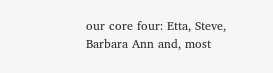our core four: Etta, Steve, Barbara Ann and, most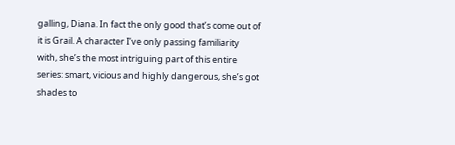galling, Diana. In fact the only good that’s come out of it is Grail. A character I’ve only passing familiarity with, she’s the most intriguing part of this entire series: smart, vicious and highly dangerous, she’s got shades to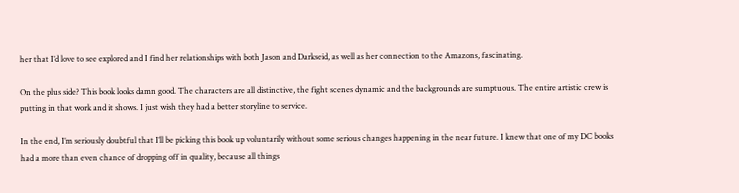her that I’d love to see explored and I find her relationships with both Jason and Darkseid, as well as her connection to the Amazons, fascinating.

On the plus side? This book looks damn good. The characters are all distinctive, the fight scenes dynamic and the backgrounds are sumptuous. The entire artistic crew is putting in that work and it shows. I just wish they had a better storyline to service.

In the end, I’m seriously doubtful that I’ll be picking this book up voluntarily without some serious changes happening in the near future. I knew that one of my DC books had a more than even chance of dropping off in quality, because all things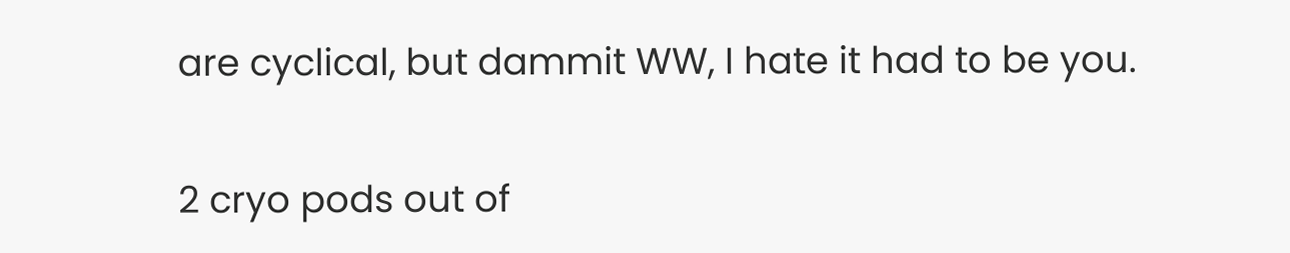are cyclical, but dammit WW, I hate it had to be you.

2 cryo pods out of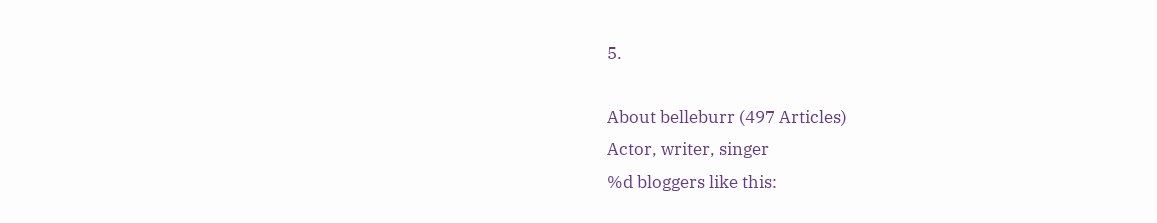5.

About belleburr (497 Articles)
Actor, writer, singer
%d bloggers like this: